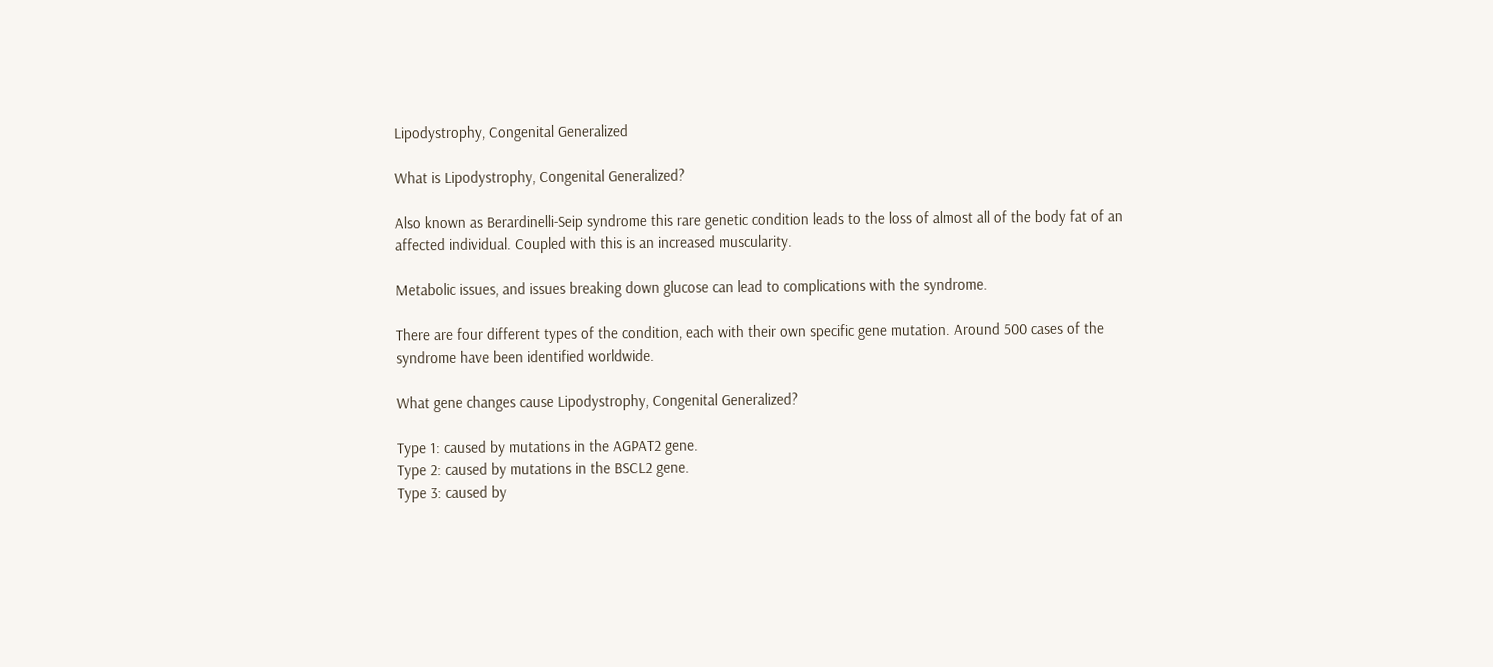Lipodystrophy, Congenital Generalized

What is Lipodystrophy, Congenital Generalized?

Also known as Berardinelli-Seip syndrome this rare genetic condition leads to the loss of almost all of the body fat of an affected individual. Coupled with this is an increased muscularity.

Metabolic issues, and issues breaking down glucose can lead to complications with the syndrome.

There are four different types of the condition, each with their own specific gene mutation. Around 500 cases of the syndrome have been identified worldwide.

What gene changes cause Lipodystrophy, Congenital Generalized?

Type 1: caused by mutations in the AGPAT2 gene.
Type 2: caused by mutations in the BSCL2 gene.
Type 3: caused by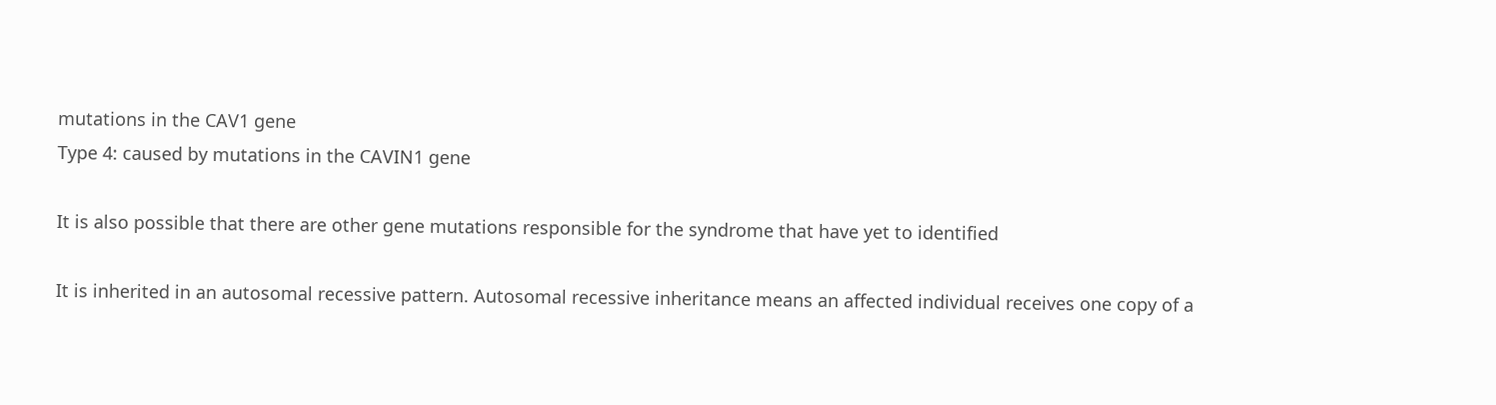mutations in the CAV1 gene
Type 4: caused by mutations in the CAVIN1 gene

It is also possible that there are other gene mutations responsible for the syndrome that have yet to identified

It is inherited in an autosomal recessive pattern. Autosomal recessive inheritance means an affected individual receives one copy of a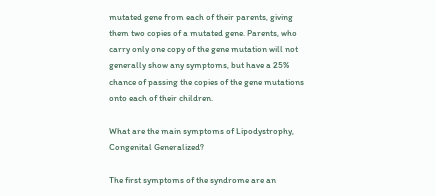mutated gene from each of their parents, giving them two copies of a mutated gene. Parents, who carry only one copy of the gene mutation will not generally show any symptoms, but have a 25% chance of passing the copies of the gene mutations onto each of their children.

What are the main symptoms of Lipodystrophy, Congenital Generalized?

The first symptoms of the syndrome are an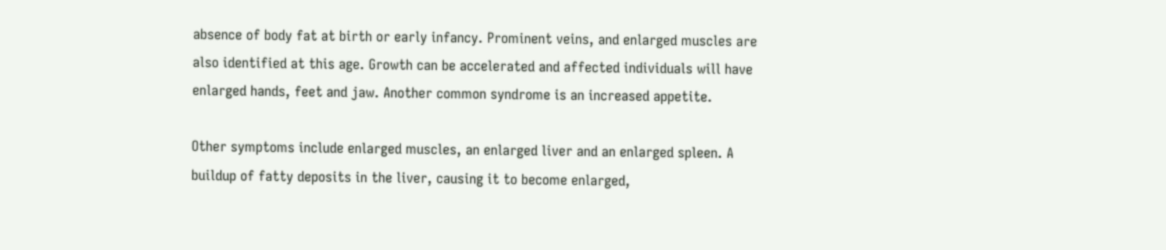absence of body fat at birth or early infancy. Prominent veins, and enlarged muscles are also identified at this age. Growth can be accelerated and affected individuals will have enlarged hands, feet and jaw. Another common syndrome is an increased appetite.

Other symptoms include enlarged muscles, an enlarged liver and an enlarged spleen. A buildup of fatty deposits in the liver, causing it to become enlarged,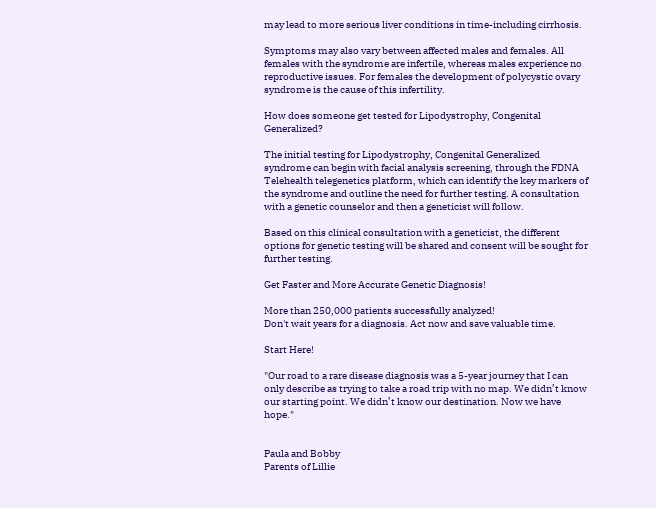may lead to more serious liver conditions in time-including cirrhosis.

Symptoms may also vary between affected males and females. All females with the syndrome are infertile, whereas males experience no reproductive issues. For females the development of polycystic ovary syndrome is the cause of this infertility.

How does someone get tested for Lipodystrophy, Congenital Generalized?

The initial testing for Lipodystrophy, Congenital Generalized syndrome can begin with facial analysis screening, through the FDNA Telehealth telegenetics platform, which can identify the key markers of the syndrome and outline the need for further testing. A consultation with a genetic counselor and then a geneticist will follow.

Based on this clinical consultation with a geneticist, the different options for genetic testing will be shared and consent will be sought for further testing.

Get Faster and More Accurate Genetic Diagnosis!

More than 250,000 patients successfully analyzed!
Don't wait years for a diagnosis. Act now and save valuable time.

Start Here!

"Our road to a rare disease diagnosis was a 5-year journey that I can only describe as trying to take a road trip with no map. We didn’t know our starting point. We didn’t know our destination. Now we have hope."


Paula and Bobby
Parents of Lillie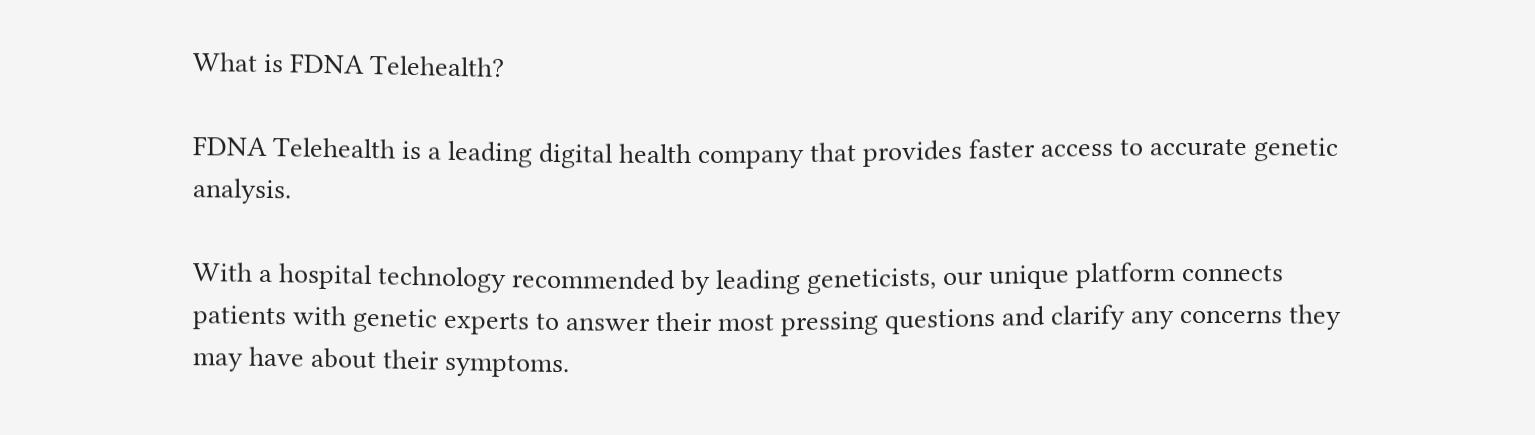What is FDNA Telehealth?

FDNA Telehealth is a leading digital health company that provides faster access to accurate genetic analysis.

With a hospital technology recommended by leading geneticists, our unique platform connects patients with genetic experts to answer their most pressing questions and clarify any concerns they may have about their symptoms.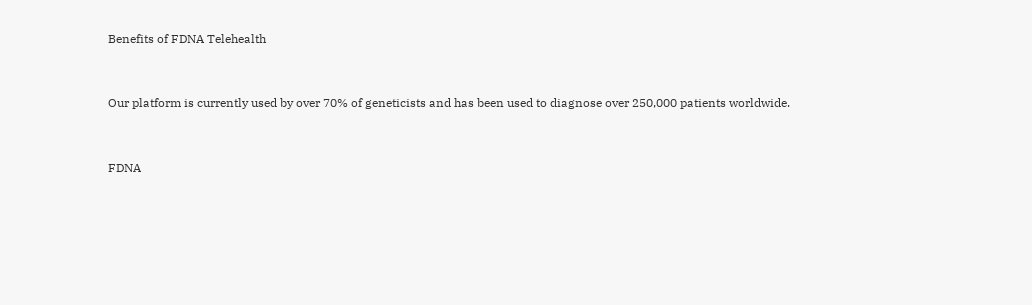Benefits of FDNA Telehealth


Our platform is currently used by over 70% of geneticists and has been used to diagnose over 250,000 patients worldwide.


FDNA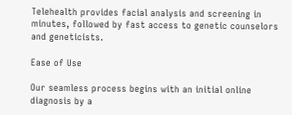Telehealth provides facial analysis and screening in minutes, followed by fast access to genetic counselors and geneticists.

Ease of Use

Our seamless process begins with an initial online diagnosis by a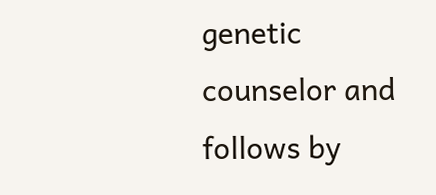genetic counselor and follows by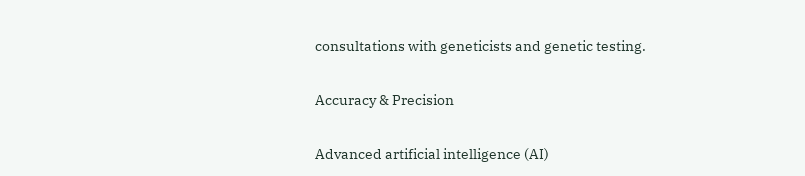consultations with geneticists and genetic testing.

Accuracy & Precision

Advanced artificial intelligence (AI)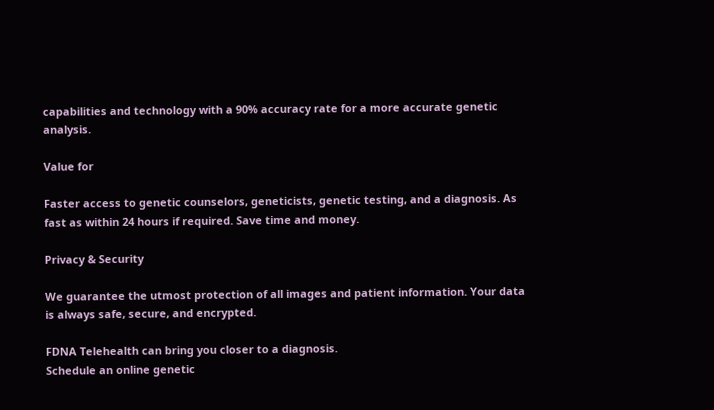capabilities and technology with a 90% accuracy rate for a more accurate genetic analysis.

Value for

Faster access to genetic counselors, geneticists, genetic testing, and a diagnosis. As fast as within 24 hours if required. Save time and money.

Privacy & Security

We guarantee the utmost protection of all images and patient information. Your data is always safe, secure, and encrypted.

FDNA Telehealth can bring you closer to a diagnosis.
Schedule an online genetic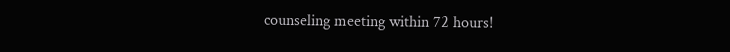counseling meeting within 72 hours!